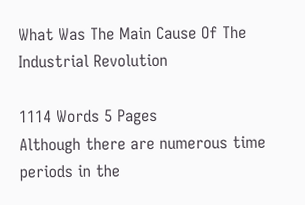What Was The Main Cause Of The Industrial Revolution

1114 Words 5 Pages
Although there are numerous time periods in the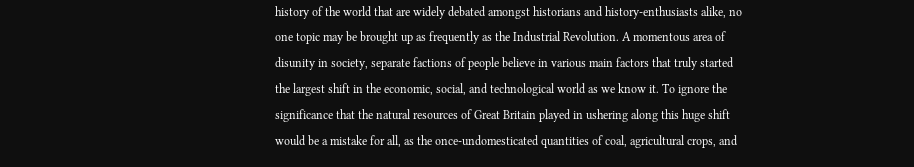history of the world that are widely debated amongst historians and history-enthusiasts alike, no one topic may be brought up as frequently as the Industrial Revolution. A momentous area of disunity in society, separate factions of people believe in various main factors that truly started the largest shift in the economic, social, and technological world as we know it. To ignore the significance that the natural resources of Great Britain played in ushering along this huge shift would be a mistake for all, as the once-undomesticated quantities of coal, agricultural crops, and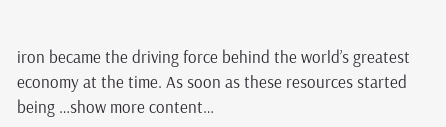iron became the driving force behind the world’s greatest economy at the time. As soon as these resources started being …show more content…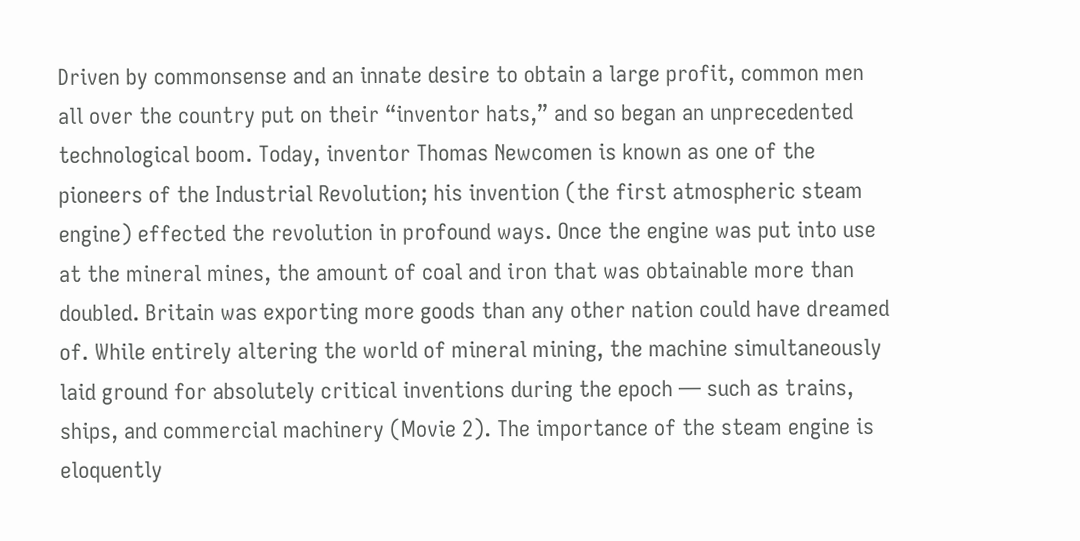Driven by commonsense and an innate desire to obtain a large profit, common men all over the country put on their “inventor hats,” and so began an unprecedented technological boom. Today, inventor Thomas Newcomen is known as one of the pioneers of the Industrial Revolution; his invention (the first atmospheric steam engine) effected the revolution in profound ways. Once the engine was put into use at the mineral mines, the amount of coal and iron that was obtainable more than doubled. Britain was exporting more goods than any other nation could have dreamed of. While entirely altering the world of mineral mining, the machine simultaneously laid ground for absolutely critical inventions during the epoch — such as trains, ships, and commercial machinery (Movie 2). The importance of the steam engine is eloquently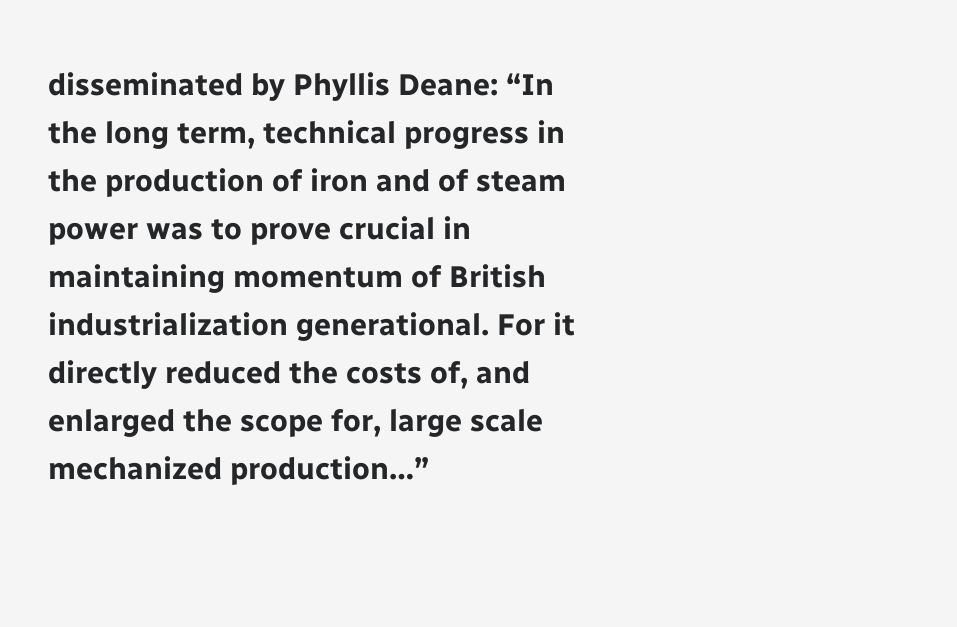disseminated by Phyllis Deane: “In the long term, technical progress in the production of iron and of steam power was to prove crucial in maintaining momentum of British industrialization generational. For it directly reduced the costs of, and enlarged the scope for, large scale mechanized production…”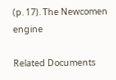(p. 17). The Newcomen engine

Related Documents